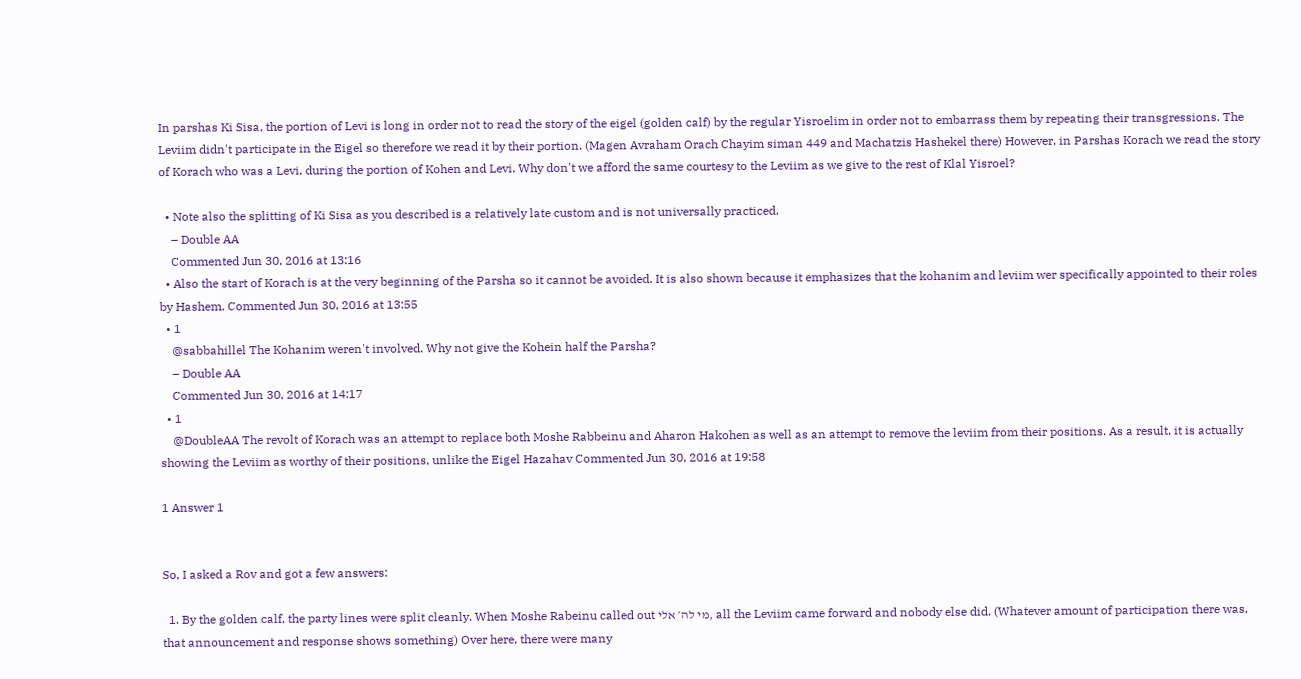In parshas Ki Sisa, the portion of Levi is long in order not to read the story of the eigel (golden calf) by the regular Yisroelim in order not to embarrass them by repeating their transgressions. The Leviim didn't participate in the Eigel so therefore we read it by their portion. (Magen Avraham Orach Chayim siman 449 and Machatzis Hashekel there) However, in Parshas Korach we read the story of Korach who was a Levi, during the portion of Kohen and Levi. Why don't we afford the same courtesy to the Leviim as we give to the rest of Klal Yisroel?

  • Note also the splitting of Ki Sisa as you described is a relatively late custom and is not universally practiced.
    – Double AA
    Commented Jun 30, 2016 at 13:16
  • Also the start of Korach is at the very beginning of the Parsha so it cannot be avoided. It is also shown because it emphasizes that the kohanim and leviim wer specifically appointed to their roles by Hashem. Commented Jun 30, 2016 at 13:55
  • 1
    @sabbahillel The Kohanim weren't involved. Why not give the Kohein half the Parsha?
    – Double AA
    Commented Jun 30, 2016 at 14:17
  • 1
    @DoubleAA The revolt of Korach was an attempt to replace both Moshe Rabbeinu and Aharon Hakohen as well as an attempt to remove the leviim from their positions. As a result, it is actually showing the Leviim as worthy of their positions, unlike the Eigel Hazahav Commented Jun 30, 2016 at 19:58

1 Answer 1


So, I asked a Rov and got a few answers:

  1. By the golden calf, the party lines were split cleanly. When Moshe Rabeinu called out מי לה׳ אלי, all the Leviim came forward and nobody else did. (Whatever amount of participation there was, that announcement and response shows something) Over here, there were many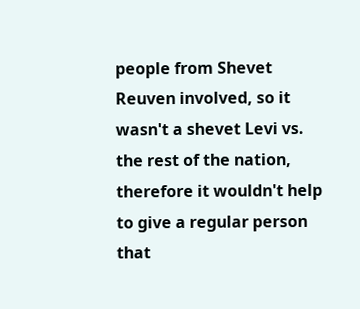people from Shevet Reuven involved, so it wasn't a shevet Levi vs. the rest of the nation, therefore it wouldn't help to give a regular person that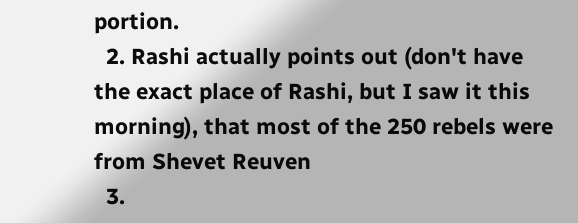portion.
  2. Rashi actually points out (don't have the exact place of Rashi, but I saw it this morning), that most of the 250 rebels were from Shevet Reuven
  3.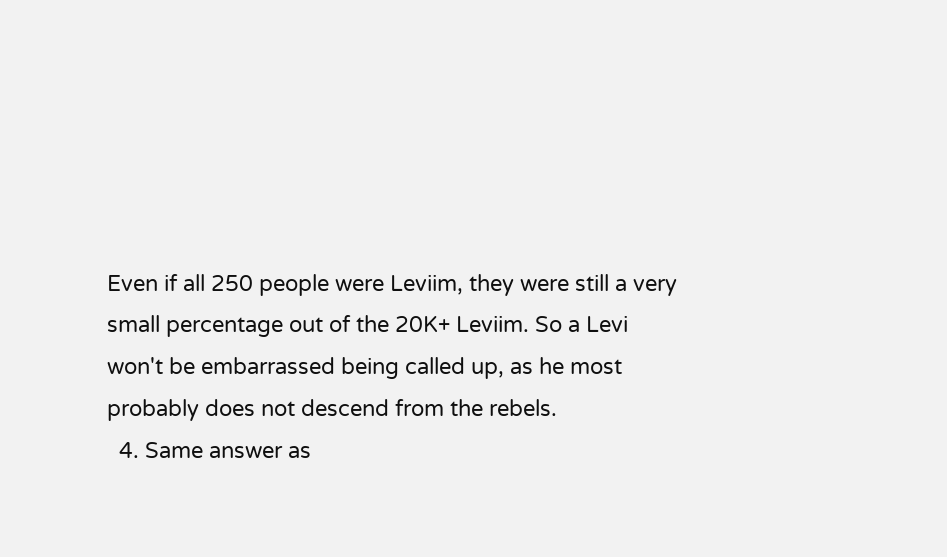Even if all 250 people were Leviim, they were still a very small percentage out of the 20K+ Leviim. So a Levi won't be embarrassed being called up, as he most probably does not descend from the rebels.
  4. Same answer as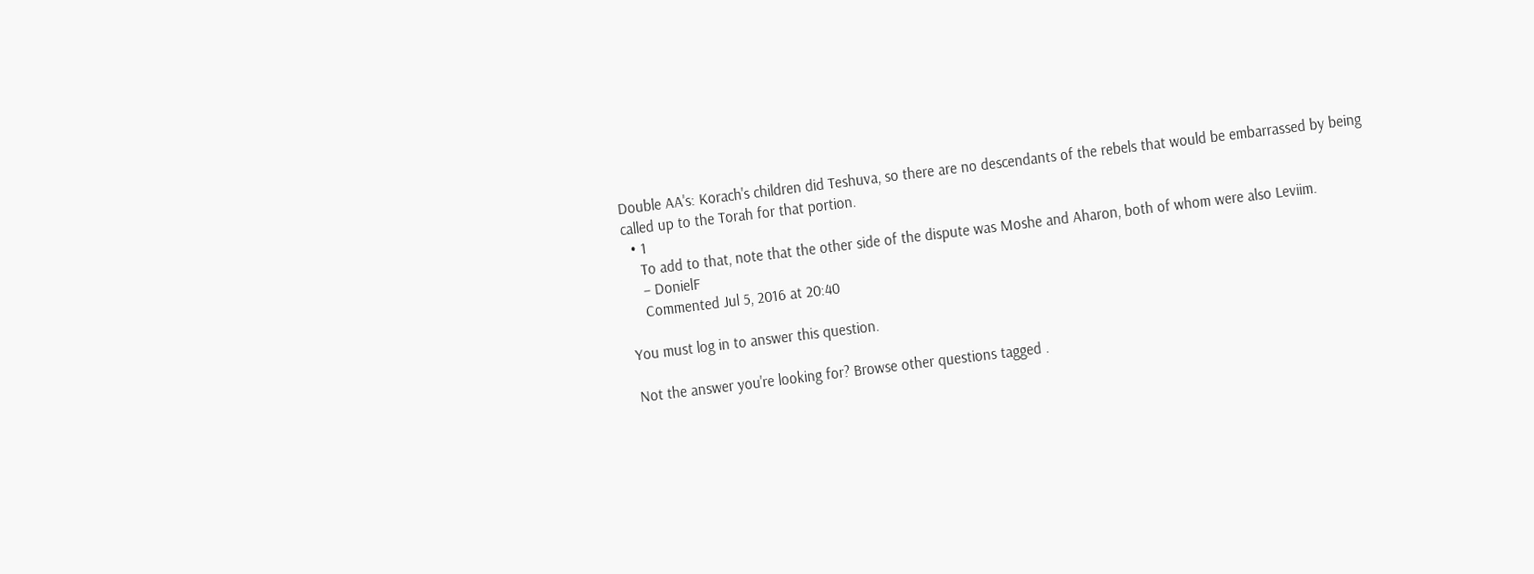Double AA's: Korach's children did Teshuva, so there are no descendants of the rebels that would be embarrassed by being called up to the Torah for that portion.
  • 1
    To add to that, note that the other side of the dispute was Moshe and Aharon, both of whom were also Leviim.
    – DonielF
    Commented Jul 5, 2016 at 20:40

You must log in to answer this question.

Not the answer you're looking for? Browse other questions tagged .